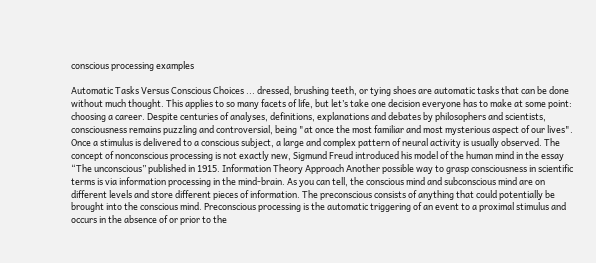conscious processing examples

Automatic Tasks Versus Conscious Choices ... dressed, brushing teeth, or tying shoes are automatic tasks that can be done without much thought. This applies to so many facets of life, but let’s take one decision everyone has to make at some point: choosing a career. Despite centuries of analyses, definitions, explanations and debates by philosophers and scientists, consciousness remains puzzling and controversial, being "at once the most familiar and most mysterious aspect of our lives". Once a stimulus is delivered to a conscious subject, a large and complex pattern of neural activity is usually observed. The concept of nonconscious processing is not exactly new, Sigmund Freud introduced his model of the human mind in the essay “The unconscious” published in 1915. Information Theory Approach Another possible way to grasp consciousness in scientific terms is via information processing in the mind-brain. As you can tell, the conscious mind and subconscious mind are on different levels and store different pieces of information. The preconscious consists of anything that could potentially be brought into the conscious mind. Preconscious processing is the automatic triggering of an event to a proximal stimulus and occurs in the absence of or prior to the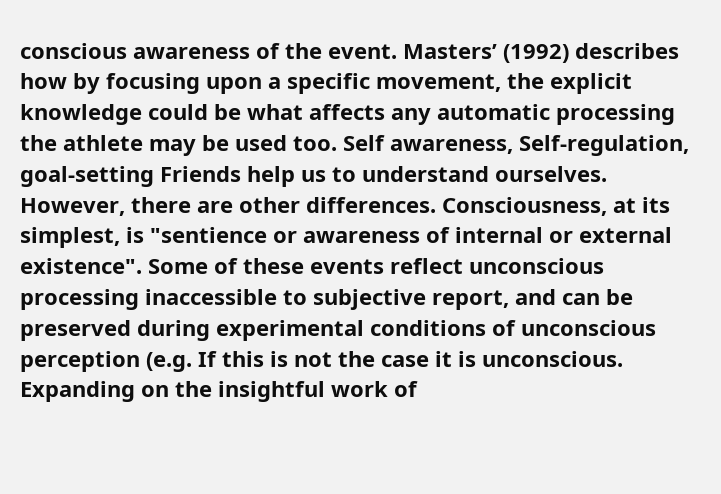conscious awareness of the event. Masters’ (1992) describes how by focusing upon a specific movement, the explicit knowledge could be what affects any automatic processing the athlete may be used too. Self awareness, Self-regulation, goal-setting Friends help us to understand ourselves. However, there are other differences. Consciousness, at its simplest, is "sentience or awareness of internal or external existence". Some of these events reflect unconscious processing inaccessible to subjective report, and can be preserved during experimental conditions of unconscious perception (e.g. If this is not the case it is unconscious. Expanding on the insightful work of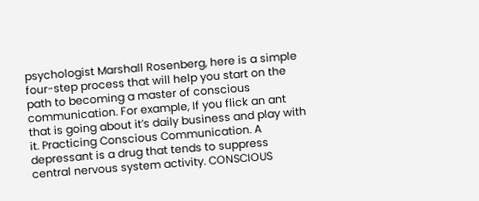psychologist Marshall Rosenberg, here is a simple four-step process that will help you start on the path to becoming a master of conscious communication. For example, If you flick an ant that is going about it’s daily business and play with it. Practicing Conscious Communication. A depressant is a drug that tends to suppress central nervous system activity. CONSCIOUS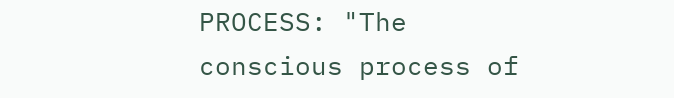PROCESS: "The conscious process of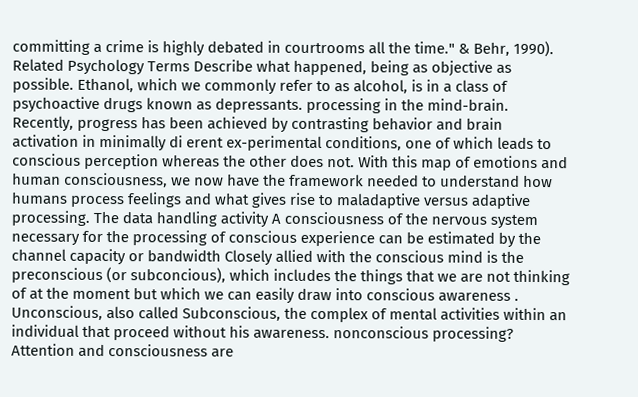committing a crime is highly debated in courtrooms all the time." & Behr, 1990). Related Psychology Terms Describe what happened, being as objective as possible. Ethanol, which we commonly refer to as alcohol, is in a class of psychoactive drugs known as depressants. processing in the mind-brain. Recently, progress has been achieved by contrasting behavior and brain activation in minimally di erent ex-perimental conditions, one of which leads to conscious perception whereas the other does not. With this map of emotions and human consciousness, we now have the framework needed to understand how humans process feelings and what gives rise to maladaptive versus adaptive processing. The data handling activity A consciousness of the nervous system necessary for the processing of conscious experience can be estimated by the channel capacity or bandwidth Closely allied with the conscious mind is the preconscious (or subconcious), which includes the things that we are not thinking of at the moment but which we can easily draw into conscious awareness . Unconscious, also called Subconscious, the complex of mental activities within an individual that proceed without his awareness. nonconscious processing? Attention and consciousness are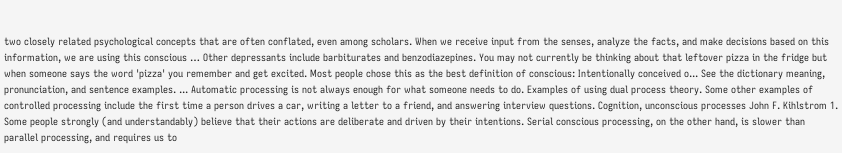two closely related psychological concepts that are often conflated, even among scholars. When we receive input from the senses, analyze the facts, and make decisions based on this information, we are using this conscious … Other depressants include barbiturates and benzodiazepines. You may not currently be thinking about that leftover pizza in the fridge but when someone says the word 'pizza' you remember and get excited. Most people chose this as the best definition of conscious: Intentionally conceived o... See the dictionary meaning, pronunciation, and sentence examples. ... Automatic processing is not always enough for what someone needs to do. Examples of using dual process theory. Some other examples of controlled processing include the first time a person drives a car, writing a letter to a friend, and answering interview questions. Cognition, unconscious processes John F. Kihlstrom 1. Some people strongly (and understandably) believe that their actions are deliberate and driven by their intentions. Serial conscious processing, on the other hand, is slower than parallel processing, and requires us to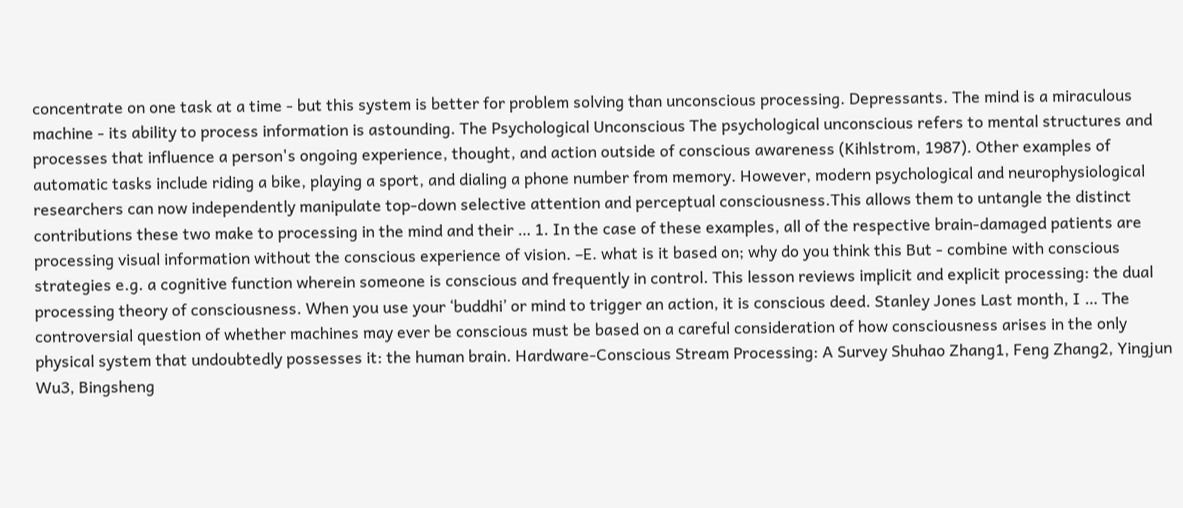concentrate on one task at a time - but this system is better for problem solving than unconscious processing. Depressants. The mind is a miraculous machine - its ability to process information is astounding. The Psychological Unconscious The psychological unconscious refers to mental structures and processes that influence a person's ongoing experience, thought, and action outside of conscious awareness (Kihlstrom, 1987). Other examples of automatic tasks include riding a bike, playing a sport, and dialing a phone number from memory. However, modern psychological and neurophysiological researchers can now independently manipulate top-down selective attention and perceptual consciousness.This allows them to untangle the distinct contributions these two make to processing in the mind and their … 1. In the case of these examples, all of the respective brain-damaged patients are processing visual information without the conscious experience of vision. –E. what is it based on; why do you think this But - combine with conscious strategies e.g. a cognitive function wherein someone is conscious and frequently in control. This lesson reviews implicit and explicit processing: the dual processing theory of consciousness. When you use your ‘buddhi’ or mind to trigger an action, it is conscious deed. Stanley Jones Last month, I … The controversial question of whether machines may ever be conscious must be based on a careful consideration of how consciousness arises in the only physical system that undoubtedly possesses it: the human brain. Hardware-Conscious Stream Processing: A Survey Shuhao Zhang1, Feng Zhang2, Yingjun Wu3, Bingsheng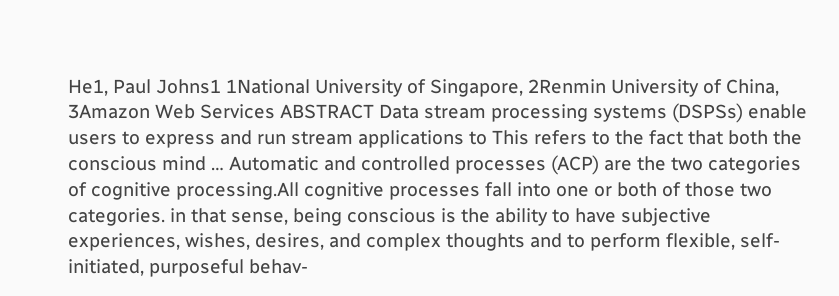He1, Paul Johns1 1National University of Singapore, 2Renmin University of China, 3Amazon Web Services ABSTRACT Data stream processing systems (DSPSs) enable users to express and run stream applications to This refers to the fact that both the conscious mind … Automatic and controlled processes (ACP) are the two categories of cognitive processing.All cognitive processes fall into one or both of those two categories. in that sense, being conscious is the ability to have subjective experiences, wishes, desires, and complex thoughts and to perform flexible, self-initiated, purposeful behav-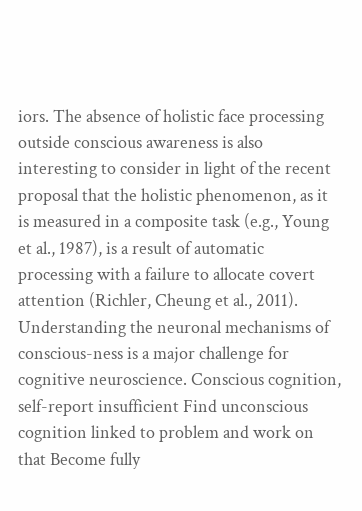iors. The absence of holistic face processing outside conscious awareness is also interesting to consider in light of the recent proposal that the holistic phenomenon, as it is measured in a composite task (e.g., Young et al., 1987), is a result of automatic processing with a failure to allocate covert attention (Richler, Cheung et al., 2011). Understanding the neuronal mechanisms of conscious-ness is a major challenge for cognitive neuroscience. Conscious cognition, self-report insufficient Find unconscious cognition linked to problem and work on that Become fully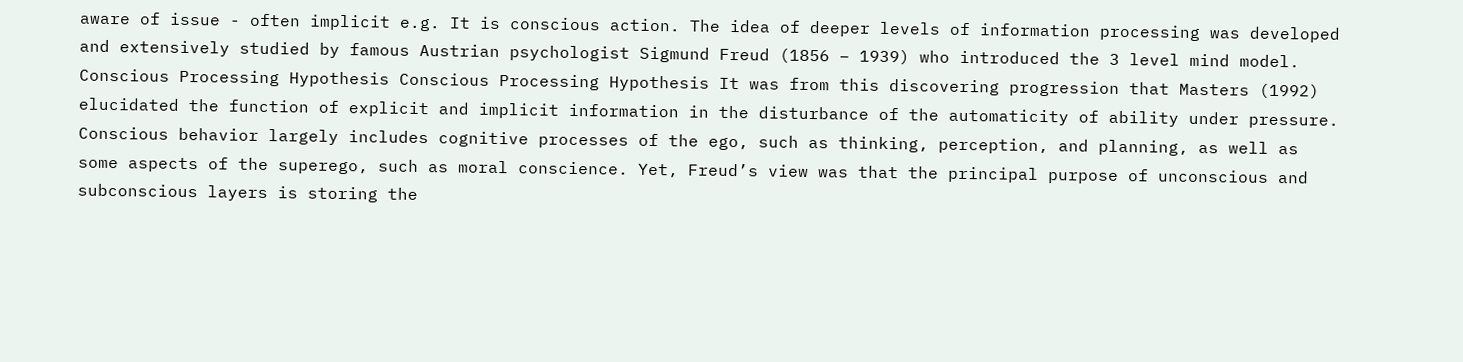aware of issue - often implicit e.g. It is conscious action. The idea of deeper levels of information processing was developed and extensively studied by famous Austrian psychologist Sigmund Freud (1856 – 1939) who introduced the 3 level mind model. Conscious Processing Hypothesis Conscious Processing Hypothesis It was from this discovering progression that Masters (1992) elucidated the function of explicit and implicit information in the disturbance of the automaticity of ability under pressure. Conscious behavior largely includes cognitive processes of the ego, such as thinking, perception, and planning, as well as some aspects of the superego, such as moral conscience. Yet, Freud’s view was that the principal purpose of unconscious and subconscious layers is storing the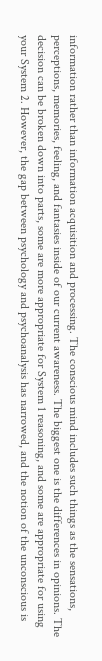information rather than information acquisition and processing. The conscious mind includes such things as the sensations, perceptions, memories, feeling, and fantasies inside of our current awareness. The biggest one is the differences in opinions. The decision can be broken down into parts, some are more appropriate for System 1 reasoning, and some are appropriate for using your System 2. However, the gap between psychology and psychoanalysis has narrowed, and the notion of the unconscious is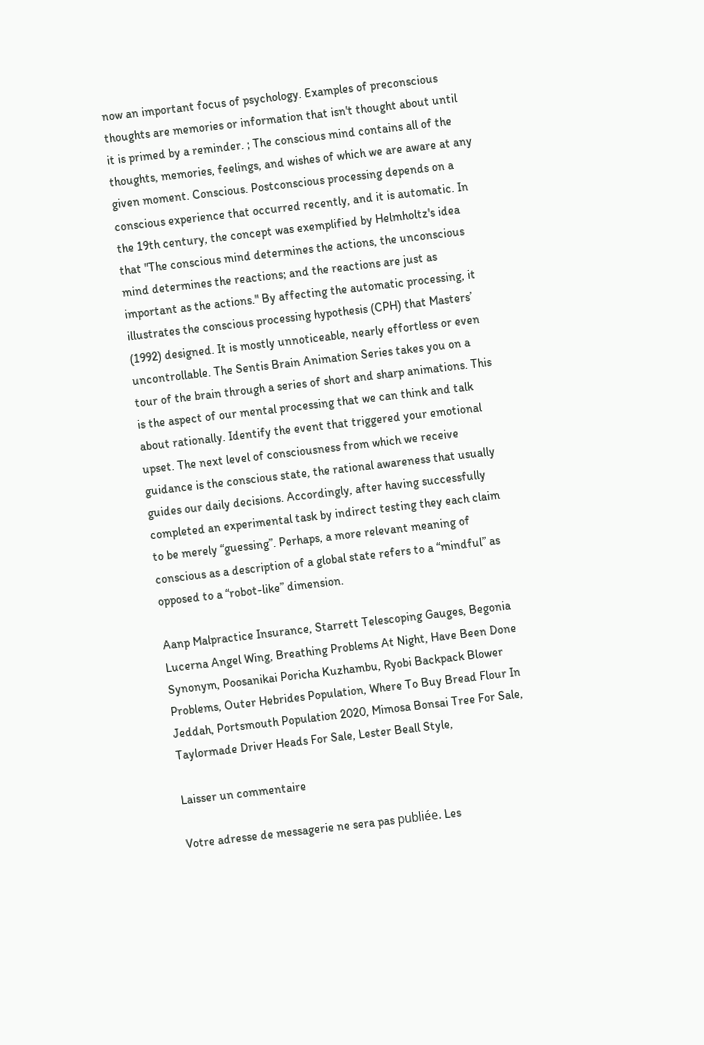now an important focus of psychology. Examples of preconscious thoughts are memories or information that isn't thought about until it is primed by a reminder. ; The conscious mind contains all of the thoughts, memories, feelings, and wishes of which we are aware at any given moment. Conscious. Postconscious processing depends on a conscious experience that occurred recently, and it is automatic. In the 19th century, the concept was exemplified by Helmholtz's idea that "The conscious mind determines the actions, the unconscious mind determines the reactions; and the reactions are just as important as the actions." By affecting the automatic processing, it illustrates the conscious processing hypothesis (CPH) that Masters’ (1992) designed. It is mostly unnoticeable, nearly effortless or even uncontrollable. The Sentis Brain Animation Series takes you on a tour of the brain through a series of short and sharp animations. This is the aspect of our mental processing that we can think and talk about rationally. Identify the event that triggered your emotional upset. The next level of consciousness from which we receive guidance is the conscious state, the rational awareness that usually guides our daily decisions. Accordingly, after having successfully completed an experimental task by indirect testing they each claim to be merely “guessing”. Perhaps, a more relevant meaning of conscious as a description of a global state refers to a “mindful” as opposed to a “robot-like” dimension.

Aanp Malpractice Insurance, Starrett Telescoping Gauges, Begonia Lucerna Angel Wing, Breathing Problems At Night, Have Been Done Synonym, Poosanikai Poricha Kuzhambu, Ryobi Backpack Blower Problems, Outer Hebrides Population, Where To Buy Bread Flour In Jeddah, Portsmouth Population 2020, Mimosa Bonsai Tree For Sale, Taylormade Driver Heads For Sale, Lester Beall Style,

Laisser un commentaire

Votre adresse de messagerie ne sera pas publiée. Les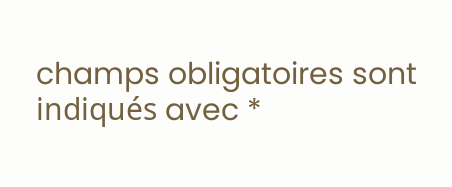champs obligatoires sont indiqués avec *